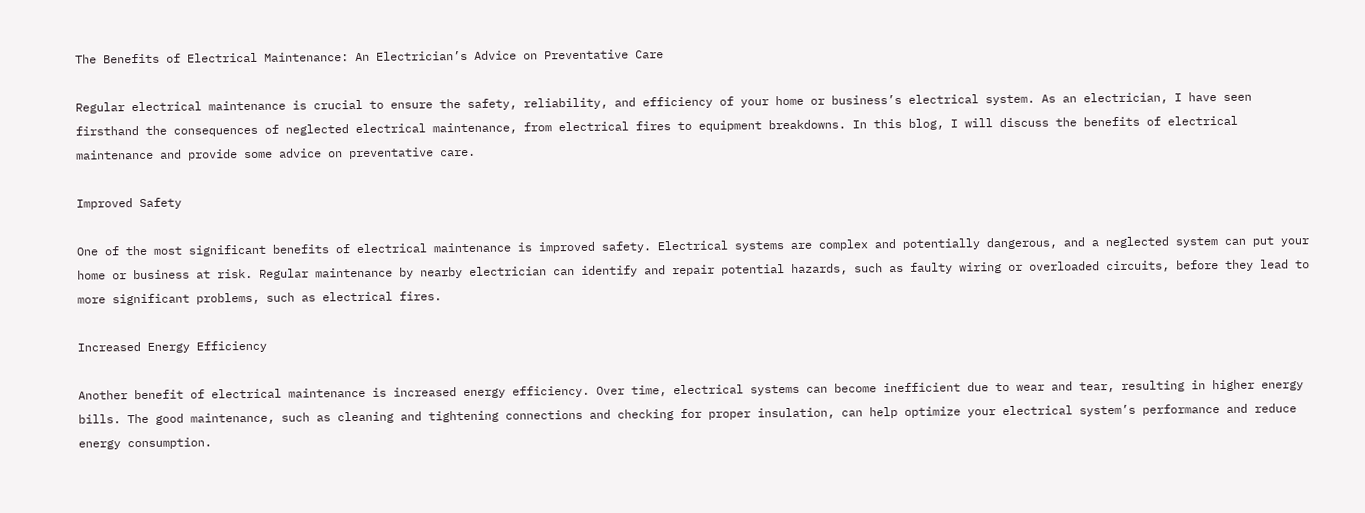The Benefits of Electrical Maintenance: An Electrician’s Advice on Preventative Care

Regular electrical maintenance is crucial to ensure the safety, reliability, and efficiency of your home or business’s electrical system. As an electrician, I have seen firsthand the consequences of neglected electrical maintenance, from electrical fires to equipment breakdowns. In this blog, I will discuss the benefits of electrical maintenance and provide some advice on preventative care.

Improved Safety

One of the most significant benefits of electrical maintenance is improved safety. Electrical systems are complex and potentially dangerous, and a neglected system can put your home or business at risk. Regular maintenance by nearby electrician can identify and repair potential hazards, such as faulty wiring or overloaded circuits, before they lead to more significant problems, such as electrical fires.

Increased Energy Efficiency

Another benefit of electrical maintenance is increased energy efficiency. Over time, electrical systems can become inefficient due to wear and tear, resulting in higher energy bills. The good maintenance, such as cleaning and tightening connections and checking for proper insulation, can help optimize your electrical system’s performance and reduce energy consumption.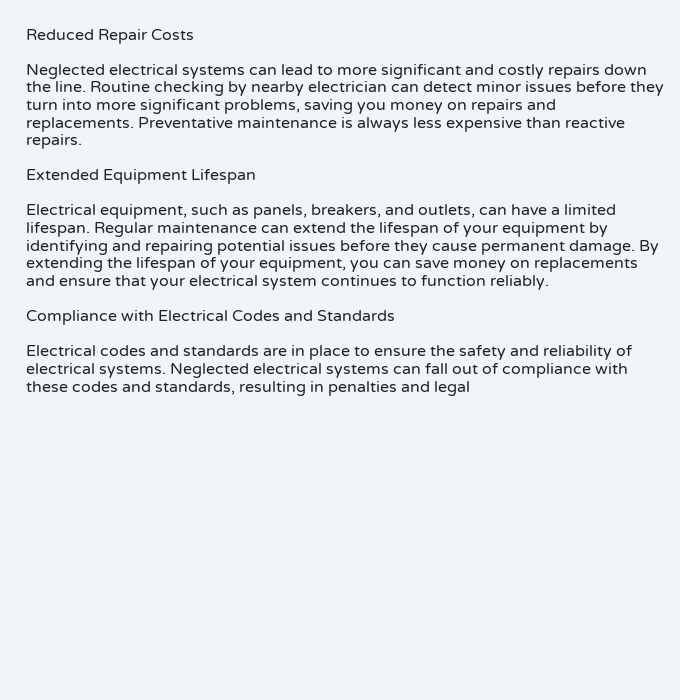Reduced Repair Costs

Neglected electrical systems can lead to more significant and costly repairs down the line. Routine checking by nearby electrician can detect minor issues before they turn into more significant problems, saving you money on repairs and replacements. Preventative maintenance is always less expensive than reactive repairs.

Extended Equipment Lifespan

Electrical equipment, such as panels, breakers, and outlets, can have a limited lifespan. Regular maintenance can extend the lifespan of your equipment by identifying and repairing potential issues before they cause permanent damage. By extending the lifespan of your equipment, you can save money on replacements and ensure that your electrical system continues to function reliably.

Compliance with Electrical Codes and Standards

Electrical codes and standards are in place to ensure the safety and reliability of electrical systems. Neglected electrical systems can fall out of compliance with these codes and standards, resulting in penalties and legal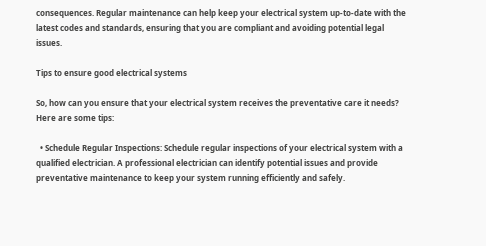consequences. Regular maintenance can help keep your electrical system up-to-date with the latest codes and standards, ensuring that you are compliant and avoiding potential legal issues.

Tips to ensure good electrical systems

So, how can you ensure that your electrical system receives the preventative care it needs? Here are some tips:

  • Schedule Regular Inspections: Schedule regular inspections of your electrical system with a qualified electrician. A professional electrician can identify potential issues and provide preventative maintenance to keep your system running efficiently and safely.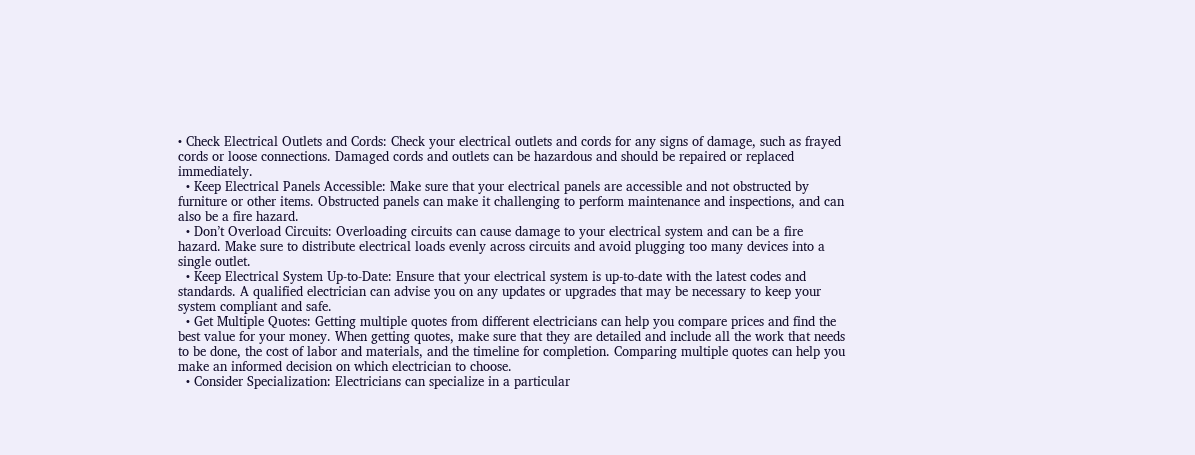• Check Electrical Outlets and Cords: Check your electrical outlets and cords for any signs of damage, such as frayed cords or loose connections. Damaged cords and outlets can be hazardous and should be repaired or replaced immediately.
  • Keep Electrical Panels Accessible: Make sure that your electrical panels are accessible and not obstructed by furniture or other items. Obstructed panels can make it challenging to perform maintenance and inspections, and can also be a fire hazard.
  • Don’t Overload Circuits: Overloading circuits can cause damage to your electrical system and can be a fire hazard. Make sure to distribute electrical loads evenly across circuits and avoid plugging too many devices into a single outlet.
  • Keep Electrical System Up-to-Date: Ensure that your electrical system is up-to-date with the latest codes and standards. A qualified electrician can advise you on any updates or upgrades that may be necessary to keep your system compliant and safe.
  • Get Multiple Quotes: Getting multiple quotes from different electricians can help you compare prices and find the best value for your money. When getting quotes, make sure that they are detailed and include all the work that needs to be done, the cost of labor and materials, and the timeline for completion. Comparing multiple quotes can help you make an informed decision on which electrician to choose.
  • Consider Specialization: Electricians can specialize in a particular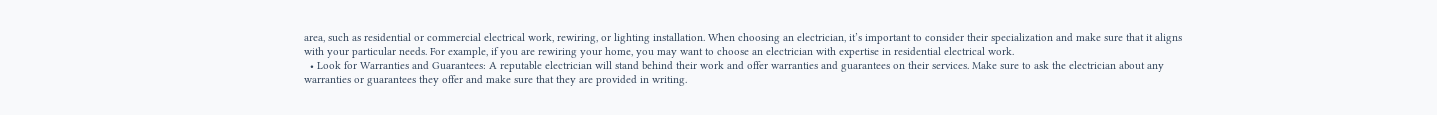area, such as residential or commercial electrical work, rewiring, or lighting installation. When choosing an electrician, it’s important to consider their specialization and make sure that it aligns with your particular needs. For example, if you are rewiring your home, you may want to choose an electrician with expertise in residential electrical work.
  • Look for Warranties and Guarantees: A reputable electrician will stand behind their work and offer warranties and guarantees on their services. Make sure to ask the electrician about any warranties or guarantees they offer and make sure that they are provided in writing.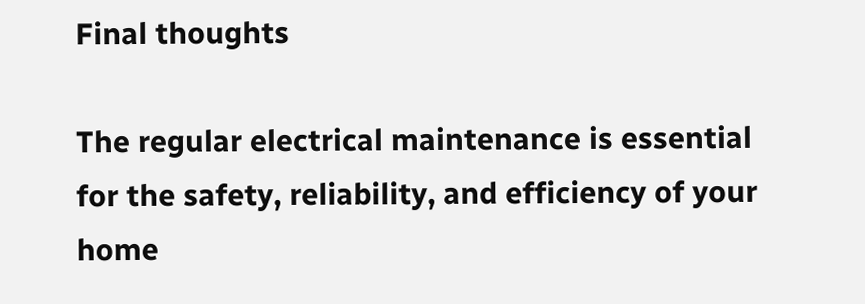Final thoughts

The regular electrical maintenance is essential for the safety, reliability, and efficiency of your home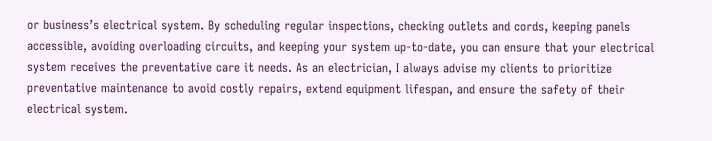or business’s electrical system. By scheduling regular inspections, checking outlets and cords, keeping panels accessible, avoiding overloading circuits, and keeping your system up-to-date, you can ensure that your electrical system receives the preventative care it needs. As an electrician, I always advise my clients to prioritize preventative maintenance to avoid costly repairs, extend equipment lifespan, and ensure the safety of their electrical system.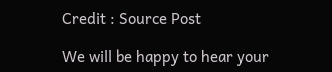Credit : Source Post

We will be happy to hear your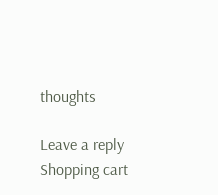thoughts

Leave a reply
Shopping cart